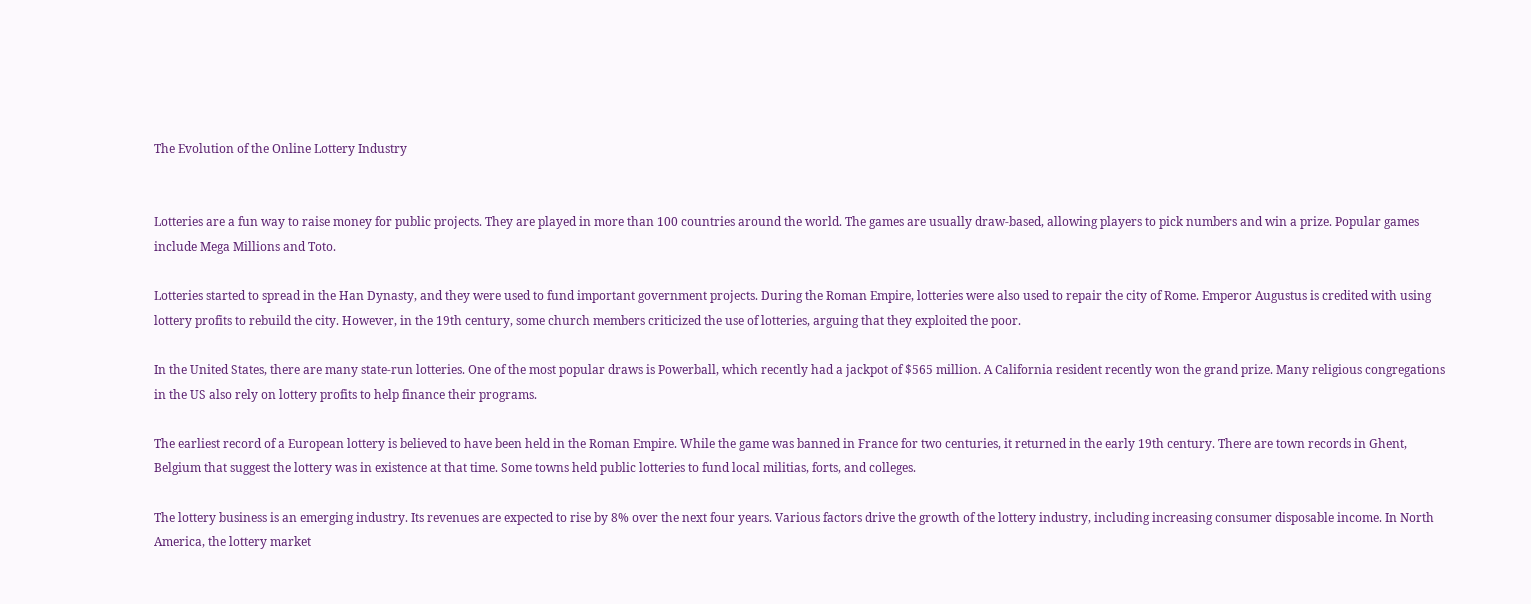The Evolution of the Online Lottery Industry


Lotteries are a fun way to raise money for public projects. They are played in more than 100 countries around the world. The games are usually draw-based, allowing players to pick numbers and win a prize. Popular games include Mega Millions and Toto.

Lotteries started to spread in the Han Dynasty, and they were used to fund important government projects. During the Roman Empire, lotteries were also used to repair the city of Rome. Emperor Augustus is credited with using lottery profits to rebuild the city. However, in the 19th century, some church members criticized the use of lotteries, arguing that they exploited the poor.

In the United States, there are many state-run lotteries. One of the most popular draws is Powerball, which recently had a jackpot of $565 million. A California resident recently won the grand prize. Many religious congregations in the US also rely on lottery profits to help finance their programs.

The earliest record of a European lottery is believed to have been held in the Roman Empire. While the game was banned in France for two centuries, it returned in the early 19th century. There are town records in Ghent, Belgium that suggest the lottery was in existence at that time. Some towns held public lotteries to fund local militias, forts, and colleges.

The lottery business is an emerging industry. Its revenues are expected to rise by 8% over the next four years. Various factors drive the growth of the lottery industry, including increasing consumer disposable income. In North America, the lottery market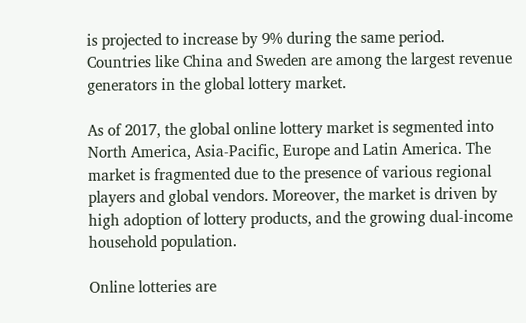is projected to increase by 9% during the same period. Countries like China and Sweden are among the largest revenue generators in the global lottery market.

As of 2017, the global online lottery market is segmented into North America, Asia-Pacific, Europe and Latin America. The market is fragmented due to the presence of various regional players and global vendors. Moreover, the market is driven by high adoption of lottery products, and the growing dual-income household population.

Online lotteries are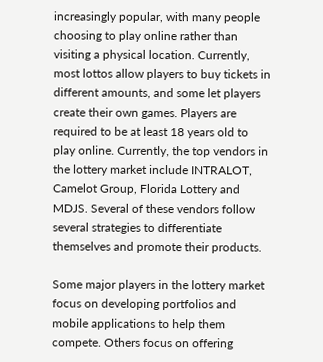increasingly popular, with many people choosing to play online rather than visiting a physical location. Currently, most lottos allow players to buy tickets in different amounts, and some let players create their own games. Players are required to be at least 18 years old to play online. Currently, the top vendors in the lottery market include INTRALOT, Camelot Group, Florida Lottery and MDJS. Several of these vendors follow several strategies to differentiate themselves and promote their products.

Some major players in the lottery market focus on developing portfolios and mobile applications to help them compete. Others focus on offering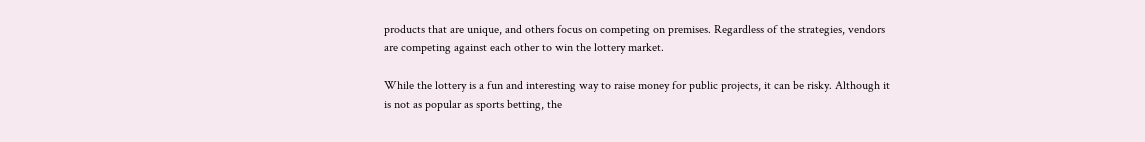products that are unique, and others focus on competing on premises. Regardless of the strategies, vendors are competing against each other to win the lottery market.

While the lottery is a fun and interesting way to raise money for public projects, it can be risky. Although it is not as popular as sports betting, the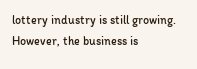lottery industry is still growing. However, the business is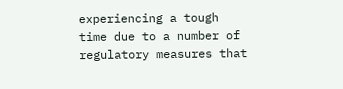experiencing a tough time due to a number of regulatory measures that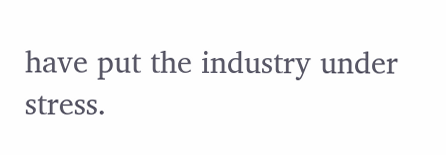have put the industry under stress.